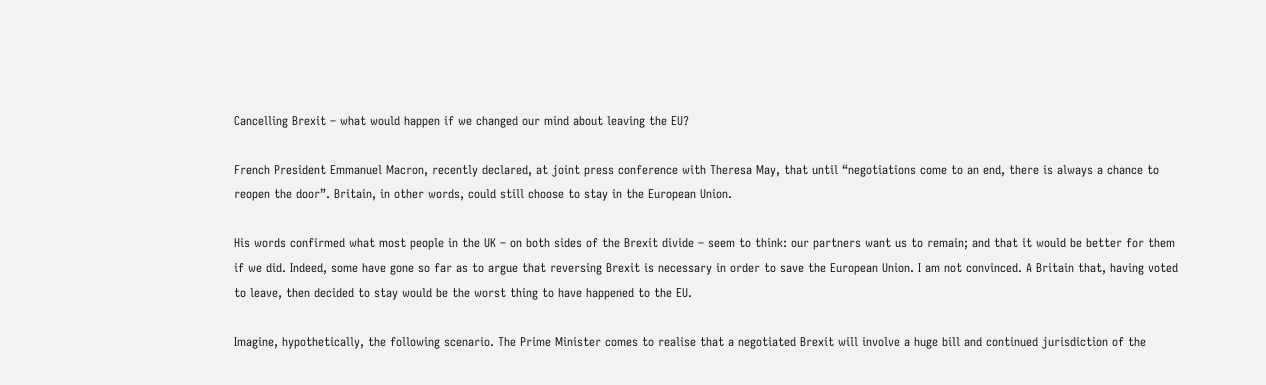Cancelling Brexit – what would happen if we changed our mind about leaving the EU?

French President Emmanuel Macron, recently declared, at joint press conference with Theresa May, that until “negotiations come to an end, there is always a chance to reopen the door”. Britain, in other words, could still choose to stay in the European Union.

His words confirmed what most people in the UK – on both sides of the Brexit divide – seem to think: our partners want us to remain; and that it would be better for them if we did. Indeed, some have gone so far as to argue that reversing Brexit is necessary in order to save the European Union. I am not convinced. A Britain that, having voted to leave, then decided to stay would be the worst thing to have happened to the EU.

Imagine, hypothetically, the following scenario. The Prime Minister comes to realise that a negotiated Brexit will involve a huge bill and continued jurisdiction of the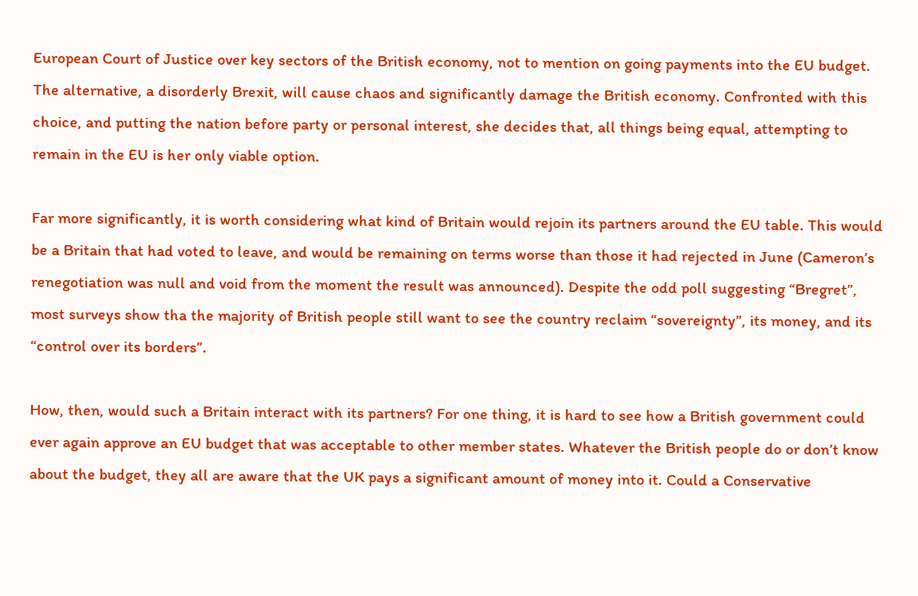European Court of Justice over key sectors of the British economy, not to mention on going payments into the EU budget. The alternative, a disorderly Brexit, will cause chaos and significantly damage the British economy. Confronted with this choice, and putting the nation before party or personal interest, she decides that, all things being equal, attempting to remain in the EU is her only viable option.

Far more significantly, it is worth considering what kind of Britain would rejoin its partners around the EU table. This would be a Britain that had voted to leave, and would be remaining on terms worse than those it had rejected in June (Cameron’s renegotiation was null and void from the moment the result was announced). Despite the odd poll suggesting “Bregret”, most surveys show tha the majority of British people still want to see the country reclaim “sovereignty”, its money, and its “control over its borders”.

How, then, would such a Britain interact with its partners? For one thing, it is hard to see how a British government could ever again approve an EU budget that was acceptable to other member states. Whatever the British people do or don’t know about the budget, they all are aware that the UK pays a significant amount of money into it. Could a Conservative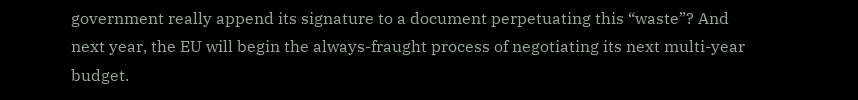government really append its signature to a document perpetuating this “waste”? And next year, the EU will begin the always-fraught process of negotiating its next multi-year budget.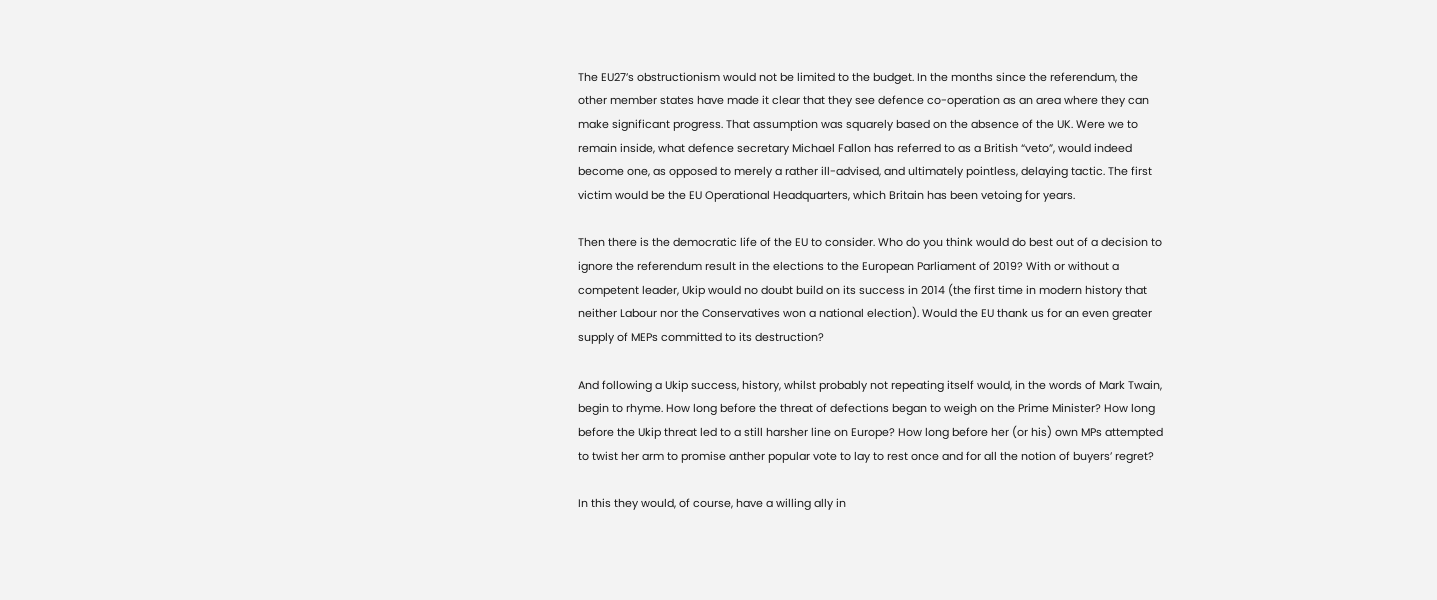The EU27’s obstructionism would not be limited to the budget. In the months since the referendum, the other member states have made it clear that they see defence co-operation as an area where they can make significant progress. That assumption was squarely based on the absence of the UK. Were we to remain inside, what defence secretary Michael Fallon has referred to as a British “veto”, would indeed become one, as opposed to merely a rather ill-advised, and ultimately pointless, delaying tactic. The first victim would be the EU Operational Headquarters, which Britain has been vetoing for years.

Then there is the democratic life of the EU to consider. Who do you think would do best out of a decision to ignore the referendum result in the elections to the European Parliament of 2019? With or without a competent leader, Ukip would no doubt build on its success in 2014 (the first time in modern history that neither Labour nor the Conservatives won a national election). Would the EU thank us for an even greater supply of MEPs committed to its destruction?

And following a Ukip success, history, whilst probably not repeating itself would, in the words of Mark Twain, begin to rhyme. How long before the threat of defections began to weigh on the Prime Minister? How long before the Ukip threat led to a still harsher line on Europe? How long before her (or his) own MPs attempted to twist her arm to promise anther popular vote to lay to rest once and for all the notion of buyers’ regret?

In this they would, of course, have a willing ally in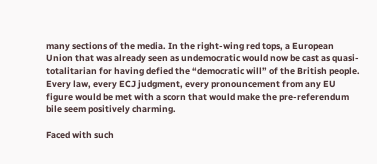many sections of the media. In the right-wing red tops, a European Union that was already seen as undemocratic would now be cast as quasi-totalitarian for having defied the “democratic will” of the British people. Every law, every ECJ judgment, every pronouncement from any EU figure would be met with a scorn that would make the pre-referendum bile seem positively charming.

Faced with such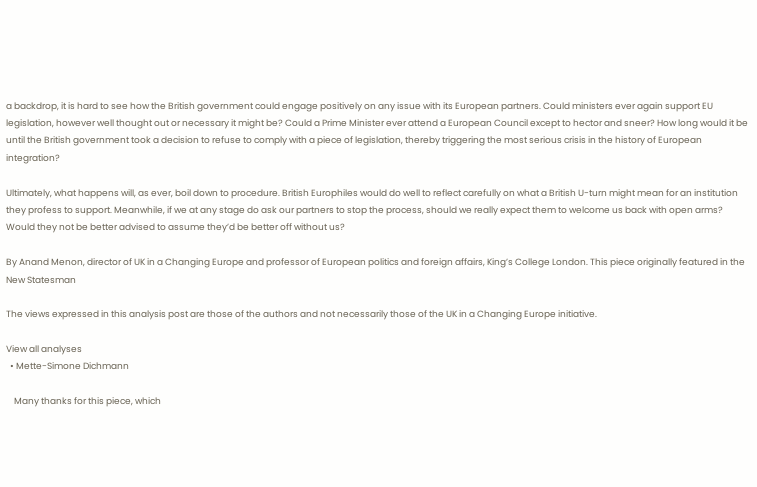a backdrop, it is hard to see how the British government could engage positively on any issue with its European partners. Could ministers ever again support EU legislation, however well thought out or necessary it might be? Could a Prime Minister ever attend a European Council except to hector and sneer? How long would it be until the British government took a decision to refuse to comply with a piece of legislation, thereby triggering the most serious crisis in the history of European integration?

Ultimately, what happens will, as ever, boil down to procedure. British Europhiles would do well to reflect carefully on what a British U-turn might mean for an institution they profess to support. Meanwhile, if we at any stage do ask our partners to stop the process, should we really expect them to welcome us back with open arms? Would they not be better advised to assume they’d be better off without us?

By Anand Menon, director of UK in a Changing Europe and professor of European politics and foreign affairs, King’s College London. This piece originally featured in the New Statesman

The views expressed in this analysis post are those of the authors and not necessarily those of the UK in a Changing Europe initiative.

View all analyses
  • Mette-Simone Dichmann

    Many thanks for this piece, which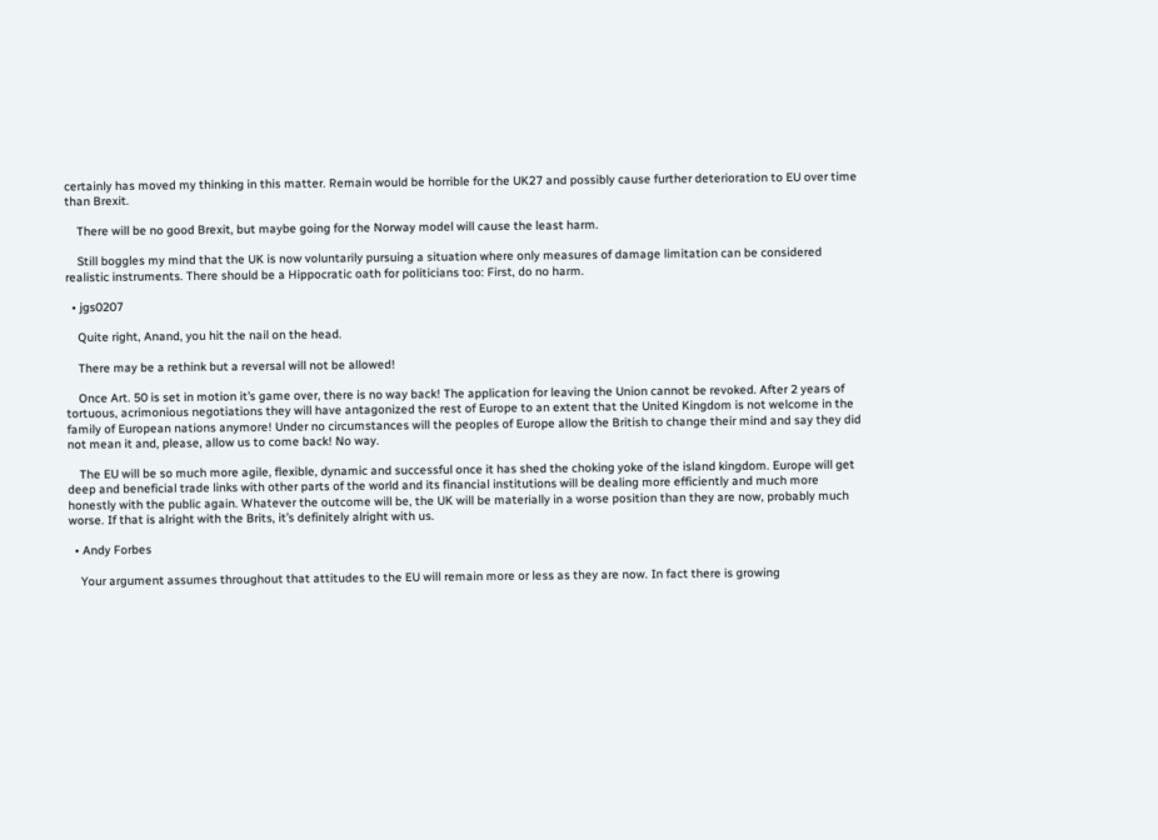certainly has moved my thinking in this matter. Remain would be horrible for the UK27 and possibly cause further deterioration to EU over time than Brexit.

    There will be no good Brexit, but maybe going for the Norway model will cause the least harm.

    Still boggles my mind that the UK is now voluntarily pursuing a situation where only measures of damage limitation can be considered realistic instruments. There should be a Hippocratic oath for politicians too: First, do no harm.

  • jgs0207

    Quite right, Anand, you hit the nail on the head.

    There may be a rethink but a reversal will not be allowed!

    Once Art. 50 is set in motion it’s game over, there is no way back! The application for leaving the Union cannot be revoked. After 2 years of tortuous, acrimonious negotiations they will have antagonized the rest of Europe to an extent that the United Kingdom is not welcome in the family of European nations anymore! Under no circumstances will the peoples of Europe allow the British to change their mind and say they did not mean it and, please, allow us to come back! No way.

    The EU will be so much more agile, flexible, dynamic and successful once it has shed the choking yoke of the island kingdom. Europe will get deep and beneficial trade links with other parts of the world and its financial institutions will be dealing more efficiently and much more honestly with the public again. Whatever the outcome will be, the UK will be materially in a worse position than they are now, probably much worse. If that is alright with the Brits, it’s definitely alright with us.

  • Andy Forbes

    Your argument assumes throughout that attitudes to the EU will remain more or less as they are now. In fact there is growing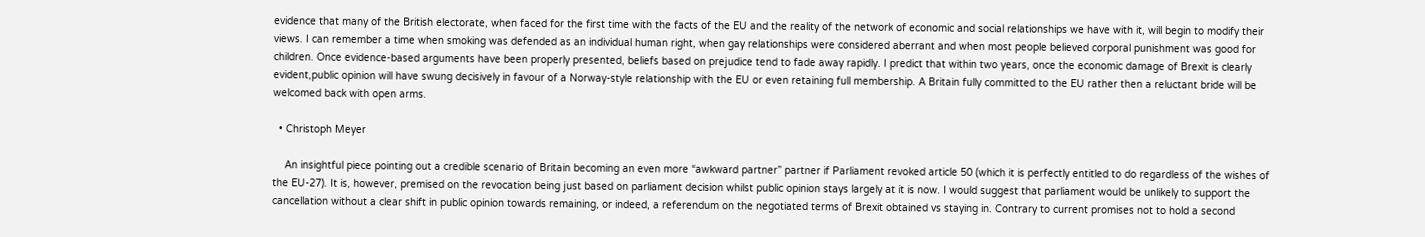evidence that many of the British electorate, when faced for the first time with the facts of the EU and the reality of the network of economic and social relationships we have with it, will begin to modify their views. I can remember a time when smoking was defended as an individual human right, when gay relationships were considered aberrant and when most people believed corporal punishment was good for children. Once evidence-based arguments have been properly presented, beliefs based on prejudice tend to fade away rapidly. I predict that within two years, once the economic damage of Brexit is clearly evident,public opinion will have swung decisively in favour of a Norway-style relationship with the EU or even retaining full membership. A Britain fully committed to the EU rather then a reluctant bride will be welcomed back with open arms.

  • Christoph Meyer

    An insightful piece pointing out a credible scenario of Britain becoming an even more “awkward partner” partner if Parliament revoked article 50 (which it is perfectly entitled to do regardless of the wishes of the EU-27). It is, however, premised on the revocation being just based on parliament decision whilst public opinion stays largely at it is now. I would suggest that parliament would be unlikely to support the cancellation without a clear shift in public opinion towards remaining, or indeed, a referendum on the negotiated terms of Brexit obtained vs staying in. Contrary to current promises not to hold a second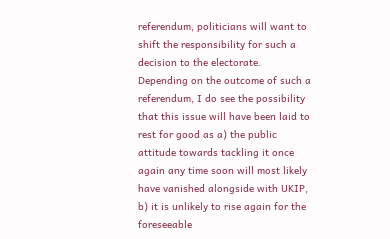referendum, politicians will want to shift the responsibility for such a decision to the electorate. Depending on the outcome of such a referendum, I do see the possibility that this issue will have been laid to rest for good as a) the public attitude towards tackling it once again any time soon will most likely have vanished alongside with UKIP, b) it is unlikely to rise again for the foreseeable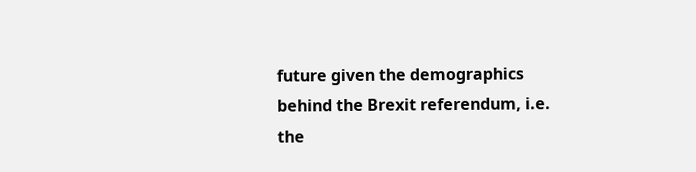future given the demographics behind the Brexit referendum, i.e. the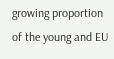growing proportion of the young and EU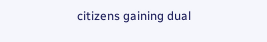citizens gaining dual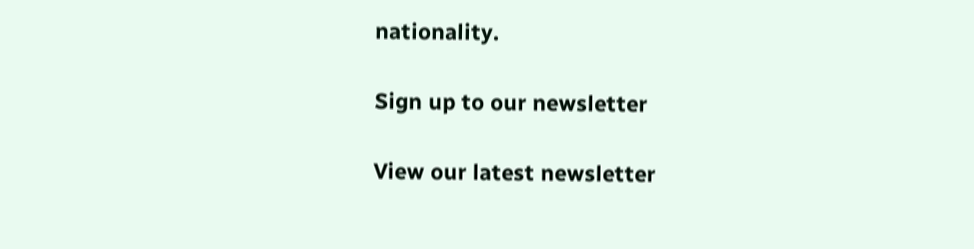nationality.

Sign up to our newsletter

View our latest newsletter